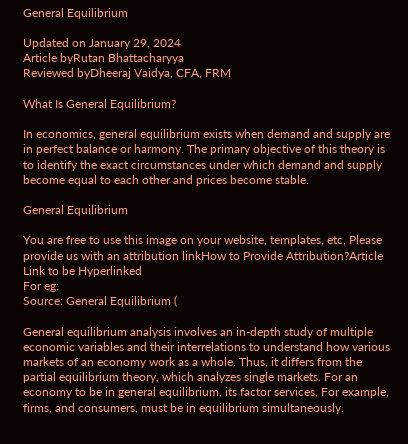General Equilibrium

Updated on January 29, 2024
Article byRutan Bhattacharyya
Reviewed byDheeraj Vaidya, CFA, FRM

What Is General Equilibrium?

In economics, general equilibrium exists when demand and supply are in perfect balance or harmony. The primary objective of this theory is to identify the exact circumstances under which demand and supply become equal to each other and prices become stable.

General Equilibrium

You are free to use this image on your website, templates, etc, Please provide us with an attribution linkHow to Provide Attribution?Article Link to be Hyperlinked
For eg:
Source: General Equilibrium (

General equilibrium analysis involves an in-depth study of multiple economic variables and their interrelations to understand how various markets of an economy work as a whole. Thus, it differs from the partial equilibrium theory, which analyzes single markets. For an economy to be in general equilibrium, its factor services, For example, firms, and consumers, must be in equilibrium simultaneously.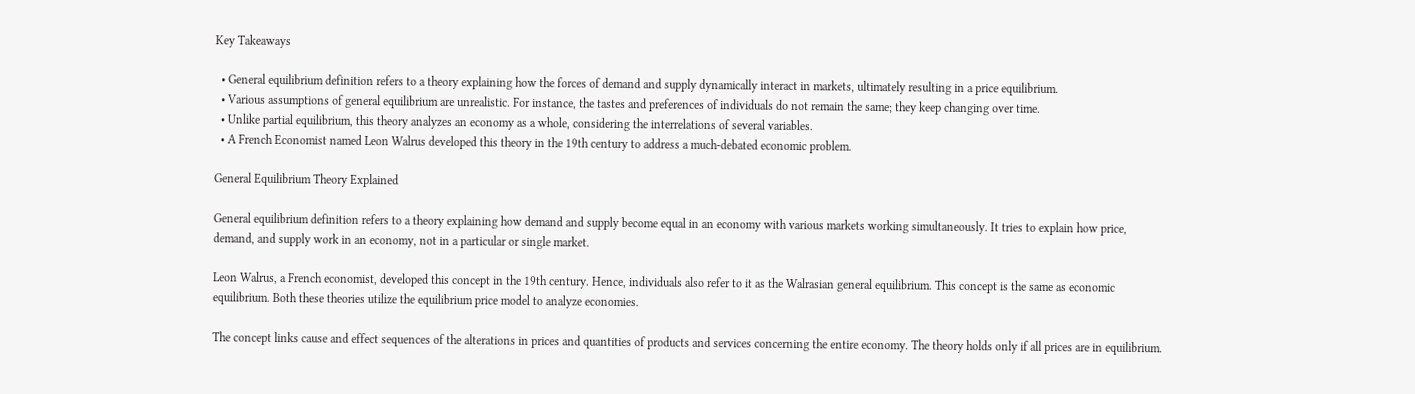Key Takeaways

  • General equilibrium definition refers to a theory explaining how the forces of demand and supply dynamically interact in markets, ultimately resulting in a price equilibrium.
  • Various assumptions of general equilibrium are unrealistic. For instance, the tastes and preferences of individuals do not remain the same; they keep changing over time.
  • Unlike partial equilibrium, this theory analyzes an economy as a whole, considering the interrelations of several variables.
  • A French Economist named Leon Walrus developed this theory in the 19th century to address a much-debated economic problem.

General Equilibrium Theory Explained

General equilibrium definition refers to a theory explaining how demand and supply become equal in an economy with various markets working simultaneously. It tries to explain how price, demand, and supply work in an economy, not in a particular or single market.

Leon Walrus, a French economist, developed this concept in the 19th century. Hence, individuals also refer to it as the Walrasian general equilibrium. This concept is the same as economic equilibrium. Both these theories utilize the equilibrium price model to analyze economies.

The concept links cause and effect sequences of the alterations in prices and quantities of products and services concerning the entire economy. The theory holds only if all prices are in equilibrium.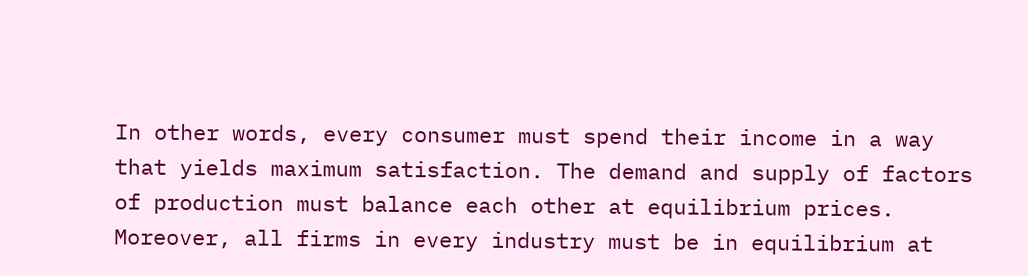In other words, every consumer must spend their income in a way that yields maximum satisfaction. The demand and supply of factors of production must balance each other at equilibrium prices. Moreover, all firms in every industry must be in equilibrium at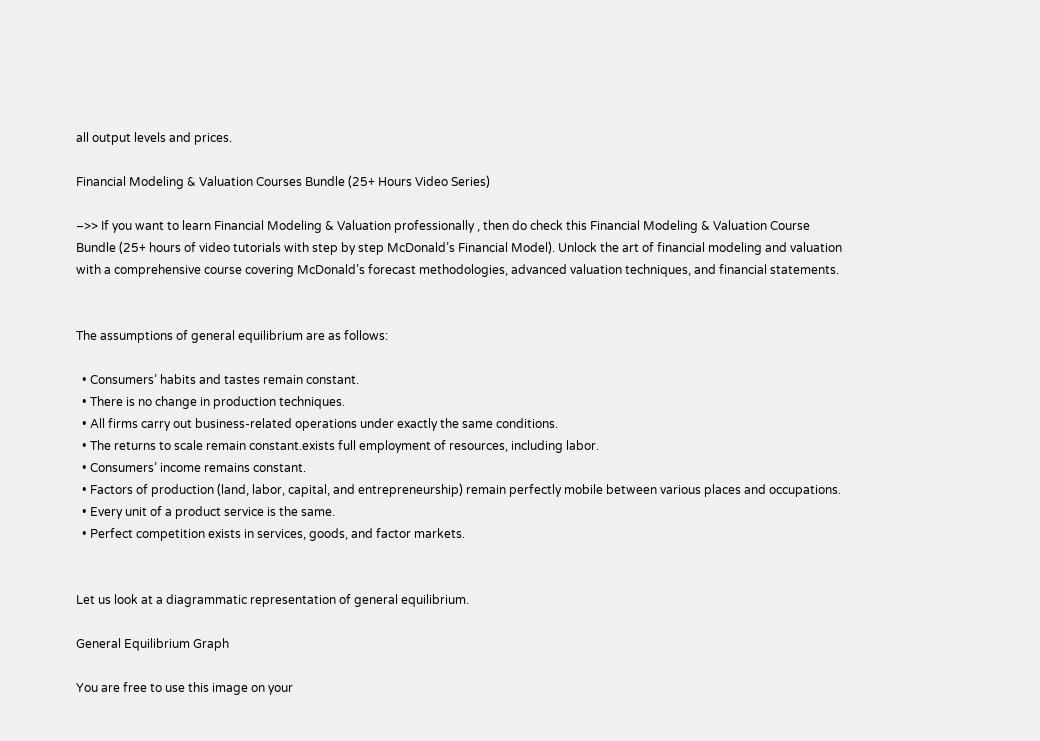all output levels and prices.

Financial Modeling & Valuation Courses Bundle (25+ Hours Video Series)

–>> If you want to learn Financial Modeling & Valuation professionally , then do check this Financial Modeling & Valuation Course Bundle (25+ hours of video tutorials with step by step McDonald’s Financial Model). Unlock the art of financial modeling and valuation with a comprehensive course covering McDonald’s forecast methodologies, advanced valuation techniques, and financial statements.


The assumptions of general equilibrium are as follows:

  • Consumers’ habits and tastes remain constant.
  • There is no change in production techniques.
  • All firms carry out business-related operations under exactly the same conditions.
  • The returns to scale remain constant.exists full employment of resources, including labor.
  • Consumers’ income remains constant.
  • Factors of production (land, labor, capital, and entrepreneurship) remain perfectly mobile between various places and occupations.
  • Every unit of a product service is the same.
  • Perfect competition exists in services, goods, and factor markets.


Let us look at a diagrammatic representation of general equilibrium.

General Equilibrium Graph

You are free to use this image on your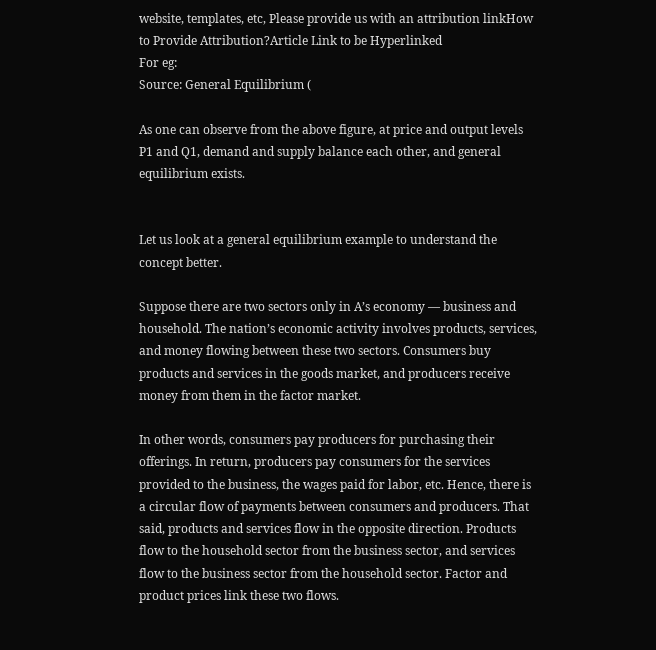website, templates, etc, Please provide us with an attribution linkHow to Provide Attribution?Article Link to be Hyperlinked
For eg:
Source: General Equilibrium (

As one can observe from the above figure, at price and output levels P1 and Q1, demand and supply balance each other, and general equilibrium exists.


Let us look at a general equilibrium example to understand the concept better.

Suppose there are two sectors only in A’s economy — business and household. The nation’s economic activity involves products, services, and money flowing between these two sectors. Consumers buy products and services in the goods market, and producers receive money from them in the factor market.

In other words, consumers pay producers for purchasing their offerings. In return, producers pay consumers for the services provided to the business, the wages paid for labor, etc. Hence, there is a circular flow of payments between consumers and producers. That said, products and services flow in the opposite direction. Products flow to the household sector from the business sector, and services flow to the business sector from the household sector. Factor and product prices link these two flows.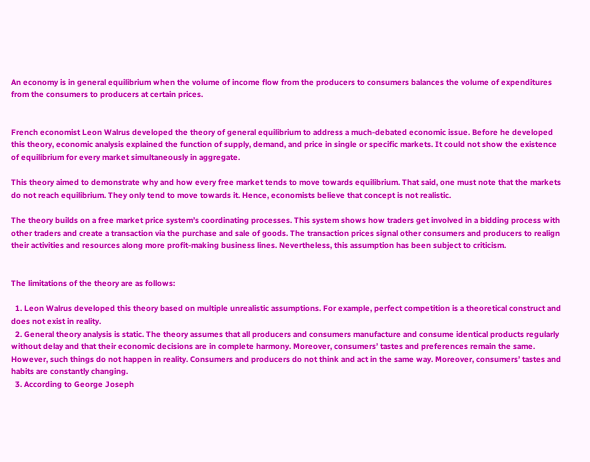An economy is in general equilibrium when the volume of income flow from the producers to consumers balances the volume of expenditures from the consumers to producers at certain prices.


French economist Leon Walrus developed the theory of general equilibrium to address a much-debated economic issue. Before he developed this theory, economic analysis explained the function of supply, demand, and price in single or specific markets. It could not show the existence of equilibrium for every market simultaneously in aggregate.

This theory aimed to demonstrate why and how every free market tends to move towards equilibrium. That said, one must note that the markets do not reach equilibrium. They only tend to move towards it. Hence, economists believe that concept is not realistic.

The theory builds on a free market price system’s coordinating processes. This system shows how traders get involved in a bidding process with other traders and create a transaction via the purchase and sale of goods. The transaction prices signal other consumers and producers to realign their activities and resources along more profit-making business lines. Nevertheless, this assumption has been subject to criticism.


The limitations of the theory are as follows:

  1. Leon Walrus developed this theory based on multiple unrealistic assumptions. For example, perfect competition is a theoretical construct and does not exist in reality.
  2. General theory analysis is static. The theory assumes that all producers and consumers manufacture and consume identical products regularly without delay and that their economic decisions are in complete harmony. Moreover, consumers’ tastes and preferences remain the same. However, such things do not happen in reality. Consumers and producers do not think and act in the same way. Moreover, consumers’ tastes and habits are constantly changing.
  3. According to George Joseph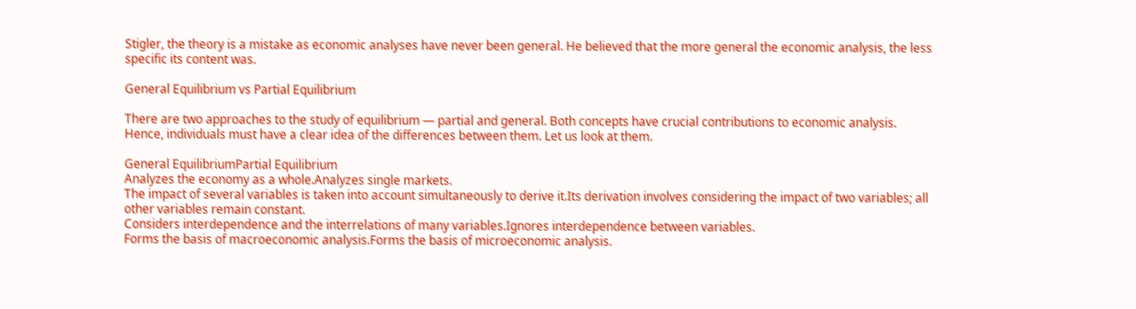Stigler, the theory is a mistake as economic analyses have never been general. He believed that the more general the economic analysis, the less specific its content was.

General Equilibrium vs Partial Equilibrium

There are two approaches to the study of equilibrium — partial and general. Both concepts have crucial contributions to economic analysis. Hence, individuals must have a clear idea of the differences between them. Let us look at them.

General EquilibriumPartial Equilibrium
Analyzes the economy as a whole.Analyzes single markets.
The impact of several variables is taken into account simultaneously to derive it.Its derivation involves considering the impact of two variables; all other variables remain constant.
Considers interdependence and the interrelations of many variables.Ignores interdependence between variables.
Forms the basis of macroeconomic analysis.Forms the basis of microeconomic analysis.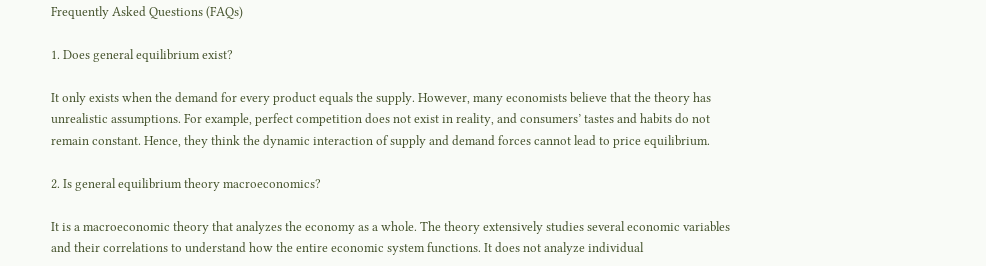Frequently Asked Questions (FAQs)

1. Does general equilibrium exist?

It only exists when the demand for every product equals the supply. However, many economists believe that the theory has unrealistic assumptions. For example, perfect competition does not exist in reality, and consumers’ tastes and habits do not remain constant. Hence, they think the dynamic interaction of supply and demand forces cannot lead to price equilibrium.

2. Is general equilibrium theory macroeconomics?

It is a macroeconomic theory that analyzes the economy as a whole. The theory extensively studies several economic variables and their correlations to understand how the entire economic system functions. It does not analyze individual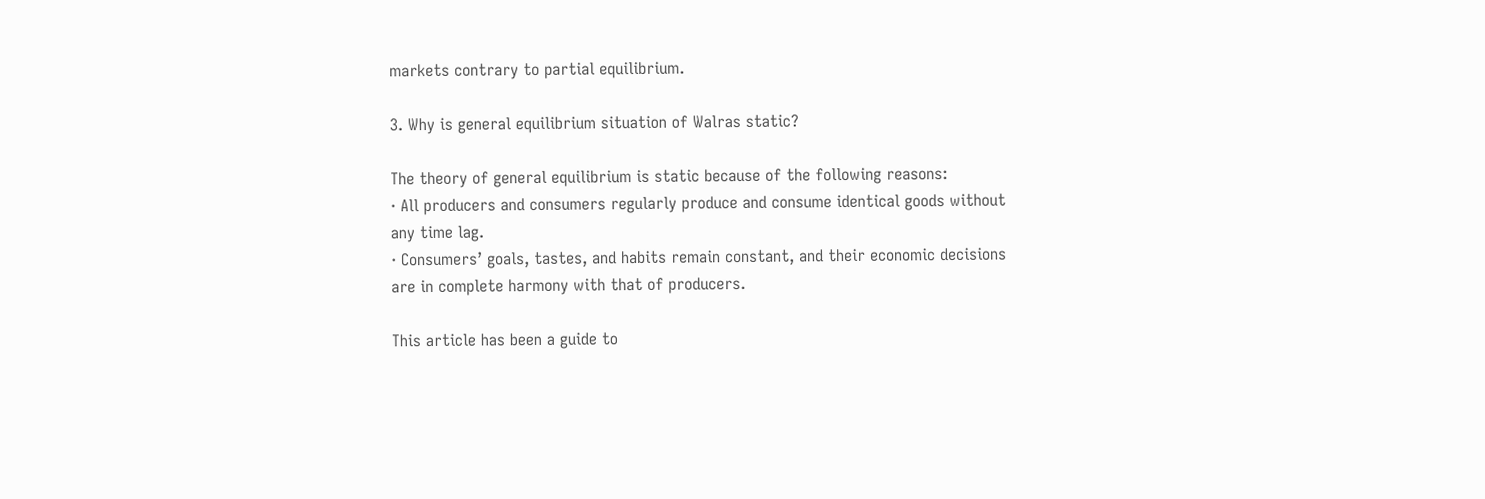markets contrary to partial equilibrium.

3. Why is general equilibrium situation of Walras static?

The theory of general equilibrium is static because of the following reasons:
· All producers and consumers regularly produce and consume identical goods without any time lag.
· Consumers’ goals, tastes, and habits remain constant, and their economic decisions are in complete harmony with that of producers.

This article has been a guide to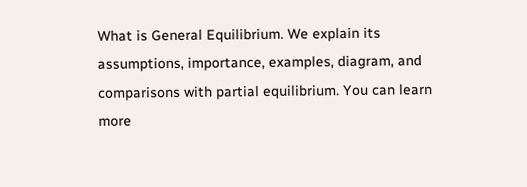What is General Equilibrium. We explain its assumptions, importance, examples, diagram, and comparisons with partial equilibrium. You can learn more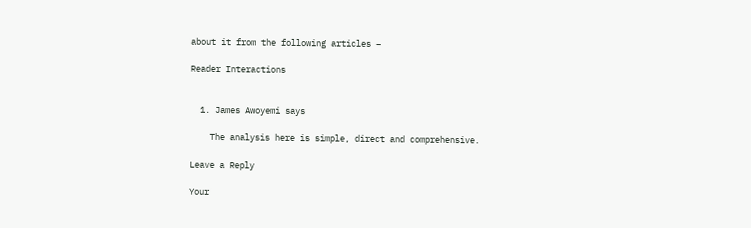about it from the following articles –

Reader Interactions


  1. James Awoyemi says

    The analysis here is simple, direct and comprehensive.

Leave a Reply

Your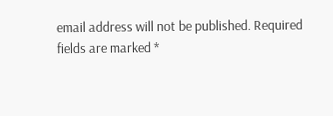email address will not be published. Required fields are marked *